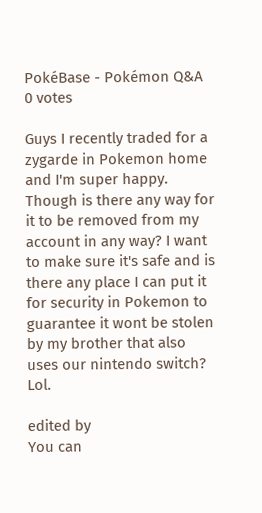PokéBase - Pokémon Q&A
0 votes

Guys I recently traded for a zygarde in Pokemon home and I'm super happy. Though is there any way for it to be removed from my account in any way? I want to make sure it's safe and is there any place I can put it for security in Pokemon to guarantee it wont be stolen by my brother that also uses our nintendo switch? Lol.

edited by
You can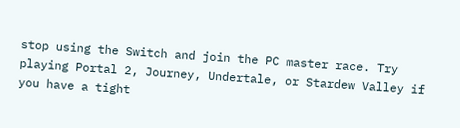stop using the Switch and join the PC master race. Try playing Portal 2, Journey, Undertale, or Stardew Valley if you have a tight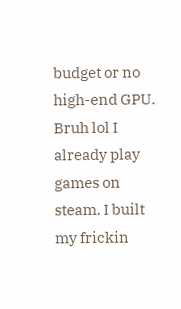budget or no high-end GPU.
Bruh lol I already play games on steam. I built my frickin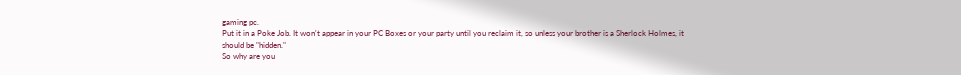gaming pc.
Put it in a Poke Job. It won't appear in your PC Boxes or your party until you reclaim it, so unless your brother is a Sherlock Holmes, it should be "hidden."
So why are you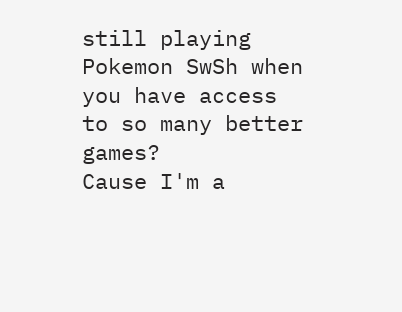still playing Pokemon SwSh when you have access to so many better games?
Cause I'm a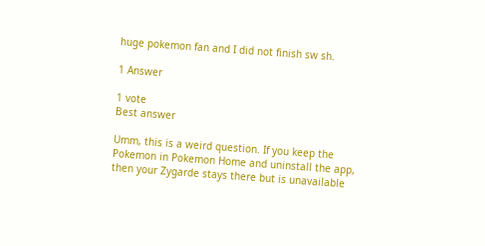huge pokemon fan and I did not finish sw sh.

1 Answer

1 vote
Best answer

Umm, this is a weird question. If you keep the Pokemon in Pokemon Home and uninstall the app, then your Zygarde stays there but is unavailable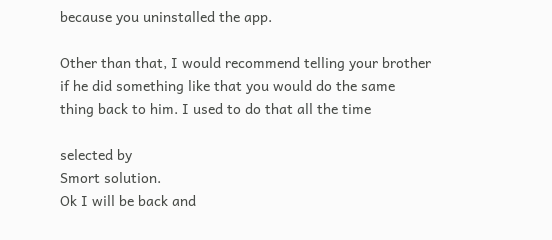because you uninstalled the app.

Other than that, I would recommend telling your brother if he did something like that you would do the same thing back to him. I used to do that all the time

selected by
Smort solution.
Ok I will be back and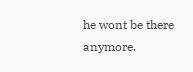he wont be there anymore.